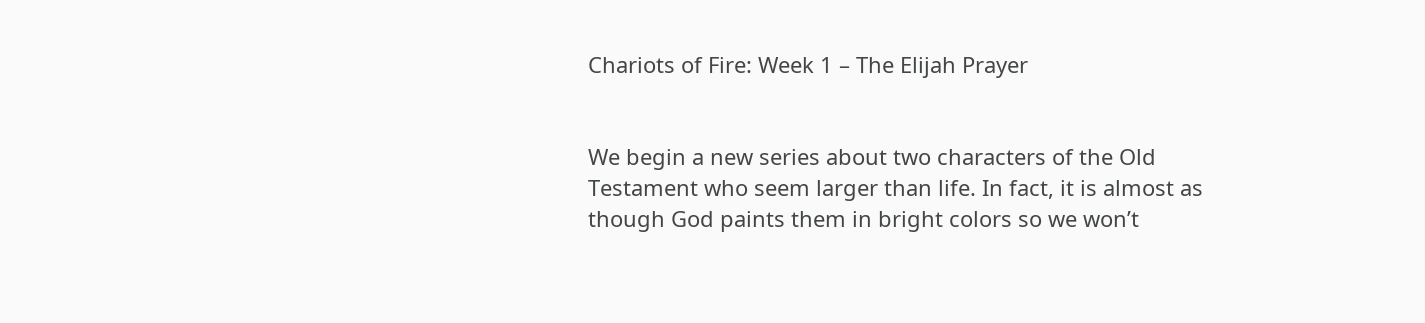Chariots of Fire: Week 1 – The Elijah Prayer


We begin a new series about two characters of the Old Testament who seem larger than life. In fact, it is almost as though God paints them in bright colors so we won’t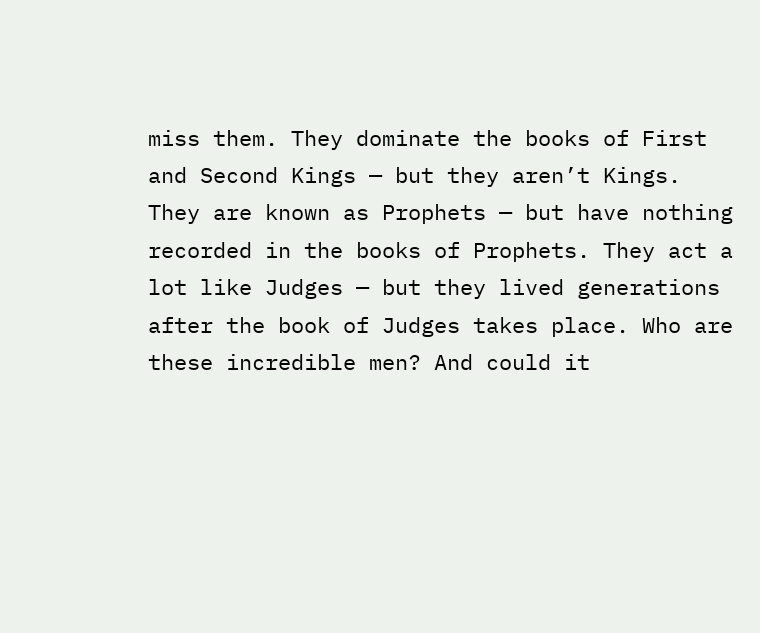miss them. They dominate the books of First and Second Kings — but they aren’t Kings. They are known as Prophets — but have nothing recorded in the books of Prophets. They act a lot like Judges — but they lived generations after the book of Judges takes place. Who are these incredible men? And could it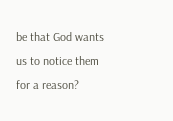be that God wants us to notice them for a reason?